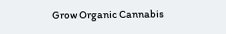Grow Organic Cannabis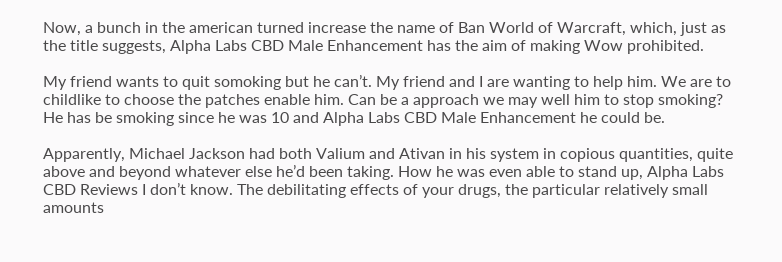Now, a bunch in the american turned increase the name of Ban World of Warcraft, which, just as the title suggests, Alpha Labs CBD Male Enhancement has the aim of making Wow prohibited.

My friend wants to quit somoking but he can’t. My friend and I are wanting to help him. We are to childlike to choose the patches enable him. Can be a approach we may well him to stop smoking? He has be smoking since he was 10 and Alpha Labs CBD Male Enhancement he could be.

Apparently, Michael Jackson had both Valium and Ativan in his system in copious quantities, quite above and beyond whatever else he’d been taking. How he was even able to stand up, Alpha Labs CBD Reviews I don’t know. The debilitating effects of your drugs, the particular relatively small amounts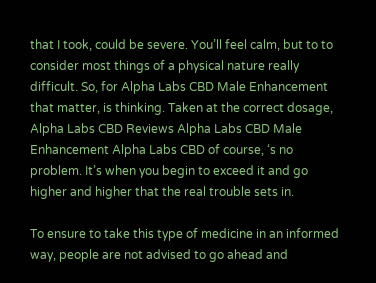that I took, could be severe. You’ll feel calm, but to to consider most things of a physical nature really difficult. So, for Alpha Labs CBD Male Enhancement that matter, is thinking. Taken at the correct dosage, Alpha Labs CBD Reviews Alpha Labs CBD Male Enhancement Alpha Labs CBD of course, ‘s no problem. It’s when you begin to exceed it and go higher and higher that the real trouble sets in.

To ensure to take this type of medicine in an informed way, people are not advised to go ahead and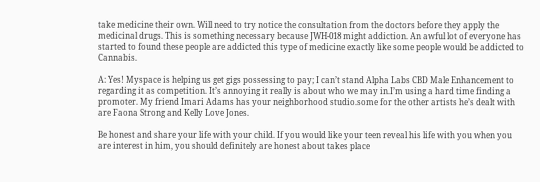take medicine their own. Will need to try notice the consultation from the doctors before they apply the medicinal drugs. This is something necessary because JWH-018 might addiction. An awful lot of everyone has started to found these people are addicted this type of medicine exactly like some people would be addicted to Cannabis.

A: Yes! Myspace is helping us get gigs possessing to pay; I can’t stand Alpha Labs CBD Male Enhancement to regarding it as competition. It’s annoying it really is about who we may in.I’m using a hard time finding a promoter. My friend Imari Adams has your neighborhood studio.some for the other artists he’s dealt with are Faona Strong and Kelly Love Jones.

Be honest and share your life with your child. If you would like your teen reveal his life with you when you are interest in him, you should definitely are honest about takes place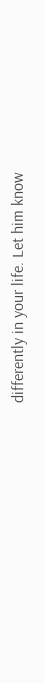differently in your life. Let him know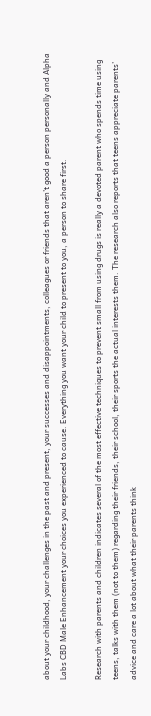about your childhood, your challenges in the past and present, your successes and disappointments, colleagues or friends that aren’t good a person personally and Alpha Labs CBD Male Enhancement your choices you experienced to cause. Everything you want your child to present to you, a person to share first.

Research with parents and children indicates several of the most effective techniques to prevent small from using drugs is really a devoted parent who spends time using teens, talks with them (not to them) regarding their friends, their school, their sports the actual interests them. The research also reports that teens appreciate parents’ advice and care a lot about what their parents think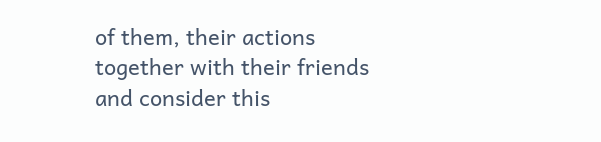of them, their actions together with their friends and consider this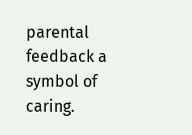parental feedback a symbol of caring.